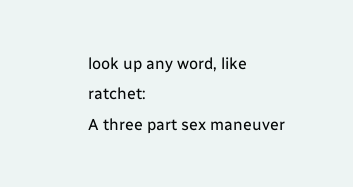look up any word, like ratchet:
A three part sex maneuver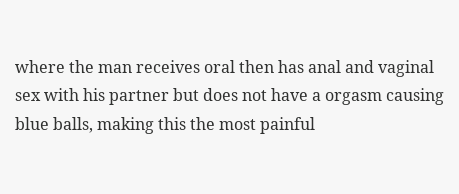where the man receives oral then has anal and vaginal sex with his partner but does not have a orgasm causing blue balls, making this the most painful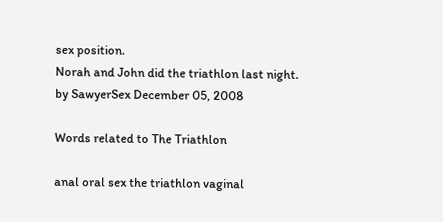sex position.
Norah and John did the triathlon last night.
by SawyerSex December 05, 2008

Words related to The Triathlon

anal oral sex the triathlon vaginal